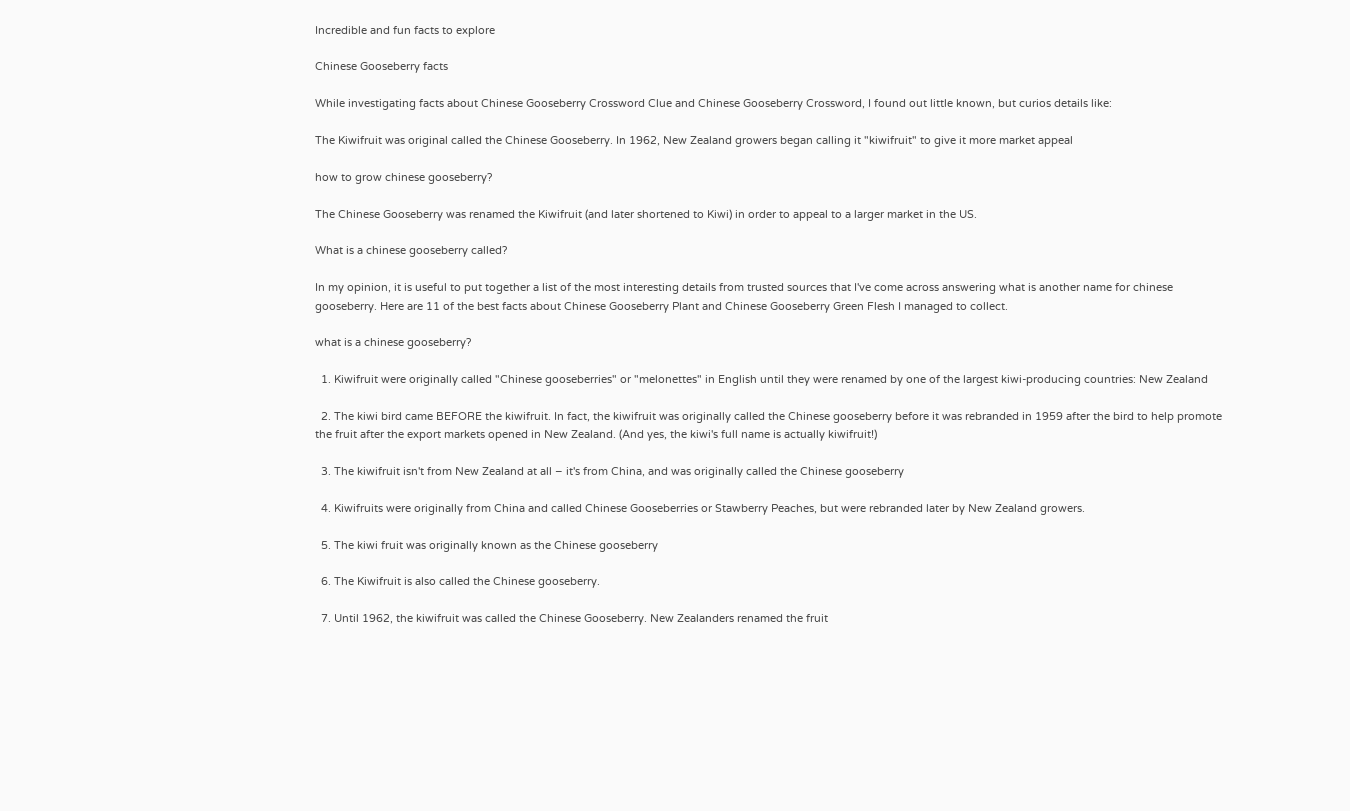Incredible and fun facts to explore

Chinese Gooseberry facts

While investigating facts about Chinese Gooseberry Crossword Clue and Chinese Gooseberry Crossword, I found out little known, but curios details like:

The Kiwifruit was original called the Chinese Gooseberry. In 1962, New Zealand growers began calling it "kiwifruit" to give it more market appeal

how to grow chinese gooseberry?

The Chinese Gooseberry was renamed the Kiwifruit (and later shortened to Kiwi) in order to appeal to a larger market in the US.

What is a chinese gooseberry called?

In my opinion, it is useful to put together a list of the most interesting details from trusted sources that I've come across answering what is another name for chinese gooseberry. Here are 11 of the best facts about Chinese Gooseberry Plant and Chinese Gooseberry Green Flesh I managed to collect.

what is a chinese gooseberry?

  1. Kiwifruit were originally called "Chinese gooseberries" or "melonettes" in English until they were renamed by one of the largest kiwi-producing countries: New Zealand

  2. The kiwi bird came BEFORE the kiwifruit. In fact, the kiwifruit was originally called the Chinese gooseberry before it was rebranded in 1959 after the bird to help promote the fruit after the export markets opened in New Zealand. (And yes, the kiwi's full name is actually kiwifruit!)

  3. The kiwifruit isn't from New Zealand at all – it's from China, and was originally called the Chinese gooseberry

  4. Kiwifruits were originally from China and called Chinese Gooseberries or Stawberry Peaches, but were rebranded later by New Zealand growers.

  5. The kiwi fruit was originally known as the Chinese gooseberry

  6. The Kiwifruit is also called the Chinese gooseberry.

  7. Until 1962, the kiwifruit was called the Chinese Gooseberry. New Zealanders renamed the fruit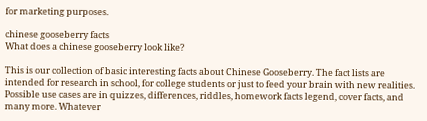for marketing purposes.

chinese gooseberry facts
What does a chinese gooseberry look like?

This is our collection of basic interesting facts about Chinese Gooseberry. The fact lists are intended for research in school, for college students or just to feed your brain with new realities. Possible use cases are in quizzes, differences, riddles, homework facts legend, cover facts, and many more. Whatever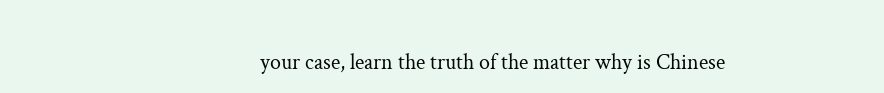your case, learn the truth of the matter why is Chinese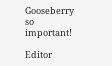Gooseberry so important!

Editor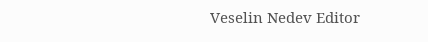Veselin Nedev Editor